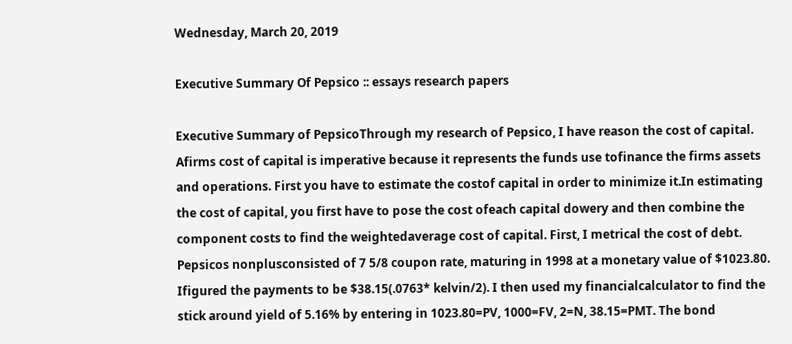Wednesday, March 20, 2019

Executive Summary Of Pepsico :: essays research papers

Executive Summary of PepsicoThrough my research of Pepsico, I have reason the cost of capital. Afirms cost of capital is imperative because it represents the funds use tofinance the firms assets and operations. First you have to estimate the costof capital in order to minimize it.In estimating the cost of capital, you first have to pose the cost ofeach capital dowery and then combine the component costs to find the weightedaverage cost of capital. First, I metrical the cost of debt. Pepsicos nonplusconsisted of 7 5/8 coupon rate, maturing in 1998 at a monetary value of $1023.80. Ifigured the payments to be $38.15(.0763* kelvin/2). I then used my financialcalculator to find the stick around yield of 5.16% by entering in 1023.80=PV, 1000=FV, 2=N, 38.15=PMT. The bond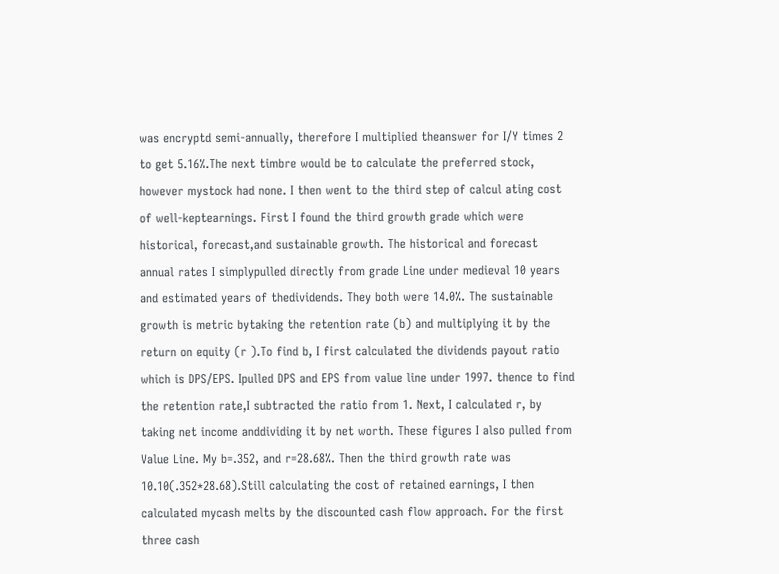was encryptd semi-annually, therefore I multiplied theanswer for I/Y times 2 to get 5.16%.The next timbre would be to calculate the preferred stock, however mystock had none. I then went to the third step of calcul ating cost of well-keptearnings. First I found the third growth grade which were historical, forecast,and sustainable growth. The historical and forecast annual rates I simplypulled directly from grade Line under medieval 10 years and estimated years of thedividends. They both were 14.0%. The sustainable growth is metric bytaking the retention rate (b) and multiplying it by the return on equity (r ).To find b, I first calculated the dividends payout ratio which is DPS/EPS. Ipulled DPS and EPS from value line under 1997. thence to find the retention rate,I subtracted the ratio from 1. Next, I calculated r, by taking net income anddividing it by net worth. These figures I also pulled from Value Line. My b=.352, and r=28.68%. Then the third growth rate was 10.10(.352*28.68).Still calculating the cost of retained earnings, I then calculated mycash melts by the discounted cash flow approach. For the first three cash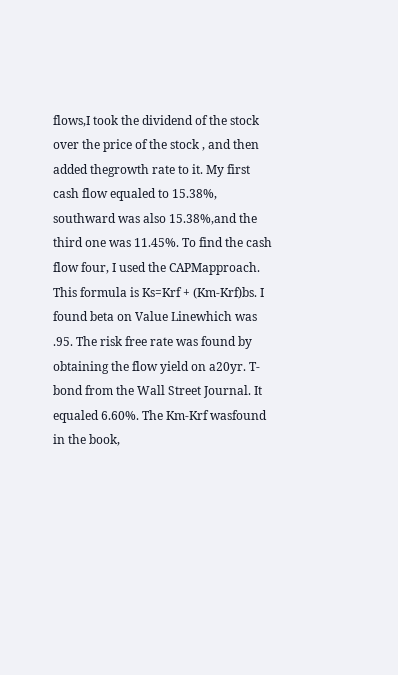flows,I took the dividend of the stock over the price of the stock , and then added thegrowth rate to it. My first cash flow equaled to 15.38%, southward was also 15.38%,and the third one was 11.45%. To find the cash flow four, I used the CAPMapproach. This formula is Ks=Krf + (Km-Krf)bs. I found beta on Value Linewhich was .95. The risk free rate was found by obtaining the flow yield on a20yr. T-bond from the Wall Street Journal. It equaled 6.60%. The Km-Krf wasfound in the book,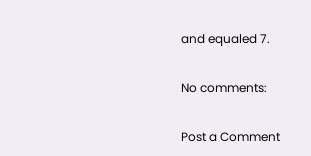and equaled 7.

No comments:

Post a Comment